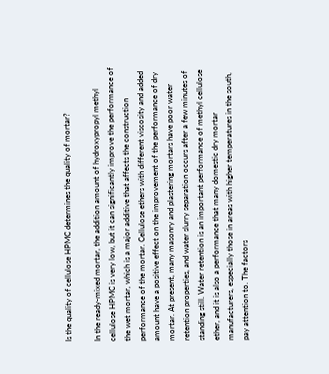Is the quality of cellulose HPMC determines the quality of mortar?

In the ready-mixed mortar, the addition amount of hydroxypropyl methyl cellulose HPMC is very low, but it can significantly improve the performance of the wet mortar, which is a major additive that affects the construction performance of the mortar. Cellulose ethers with different viscosity and added amount have a positive effect on the improvement of the performance of dry mortar. At present, many masonry and plastering mortars have poor water retention properties, and water slurry separation occurs after a few minutes of standing still. Water retention is an important performance of methyl cellulose ether, and it is also a performance that many domestic dry mortar manufacturers, especially those in areas with higher temperatures in the south, pay attention to. The factors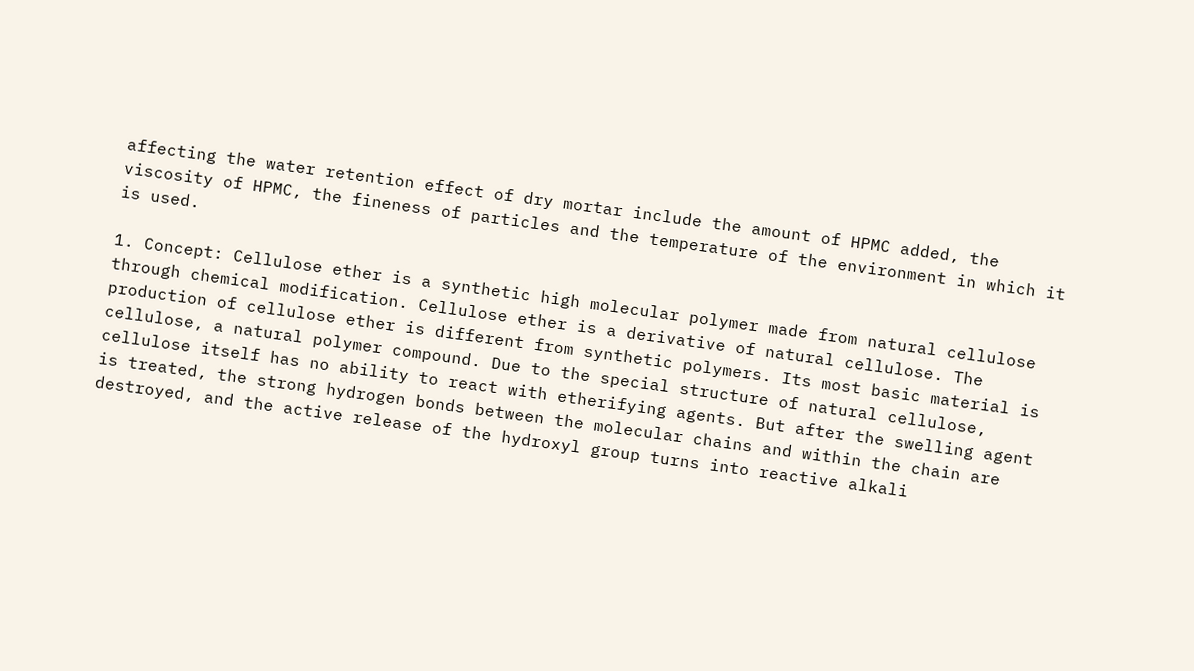affecting the water retention effect of dry mortar include the amount of HPMC added, the viscosity of HPMC, the fineness of particles and the temperature of the environment in which it is used.

1. Concept: Cellulose ether is a synthetic high molecular polymer made from natural cellulose through chemical modification. Cellulose ether is a derivative of natural cellulose. The production of cellulose ether is different from synthetic polymers. Its most basic material is cellulose, a natural polymer compound. Due to the special structure of natural cellulose, cellulose itself has no ability to react with etherifying agents. But after the swelling agent is treated, the strong hydrogen bonds between the molecular chains and within the chain are destroyed, and the active release of the hydroxyl group turns into reactive alkali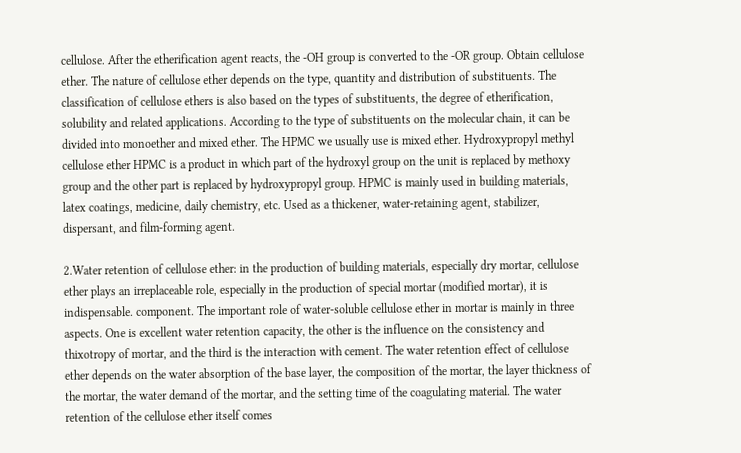cellulose. After the etherification agent reacts, the -OH group is converted to the -OR group. Obtain cellulose ether. The nature of cellulose ether depends on the type, quantity and distribution of substituents. The classification of cellulose ethers is also based on the types of substituents, the degree of etherification, solubility and related applications. According to the type of substituents on the molecular chain, it can be divided into monoether and mixed ether. The HPMC we usually use is mixed ether. Hydroxypropyl methyl cellulose ether HPMC is a product in which part of the hydroxyl group on the unit is replaced by methoxy group and the other part is replaced by hydroxypropyl group. HPMC is mainly used in building materials, latex coatings, medicine, daily chemistry, etc. Used as a thickener, water-retaining agent, stabilizer, dispersant, and film-forming agent.

2.Water retention of cellulose ether: in the production of building materials, especially dry mortar, cellulose ether plays an irreplaceable role, especially in the production of special mortar (modified mortar), it is indispensable. component. The important role of water-soluble cellulose ether in mortar is mainly in three aspects. One is excellent water retention capacity, the other is the influence on the consistency and thixotropy of mortar, and the third is the interaction with cement. The water retention effect of cellulose ether depends on the water absorption of the base layer, the composition of the mortar, the layer thickness of the mortar, the water demand of the mortar, and the setting time of the coagulating material. The water retention of the cellulose ether itself comes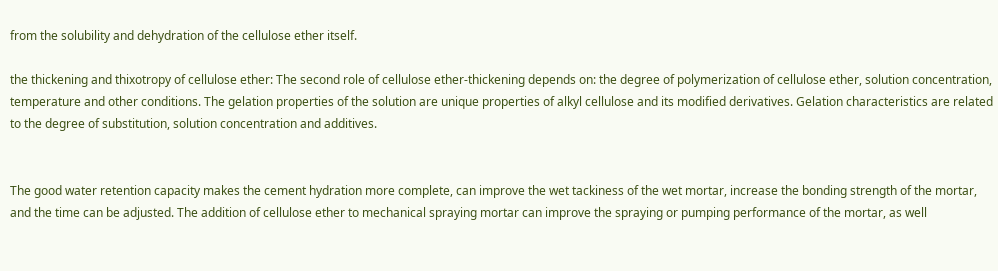from the solubility and dehydration of the cellulose ether itself.

the thickening and thixotropy of cellulose ether: The second role of cellulose ether-thickening depends on: the degree of polymerization of cellulose ether, solution concentration, temperature and other conditions. The gelation properties of the solution are unique properties of alkyl cellulose and its modified derivatives. Gelation characteristics are related to the degree of substitution, solution concentration and additives.


The good water retention capacity makes the cement hydration more complete, can improve the wet tackiness of the wet mortar, increase the bonding strength of the mortar, and the time can be adjusted. The addition of cellulose ether to mechanical spraying mortar can improve the spraying or pumping performance of the mortar, as well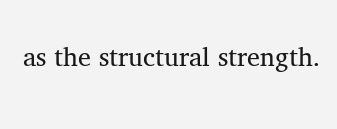as the structural strength.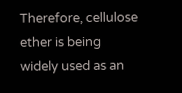Therefore, cellulose ether is being widely used as an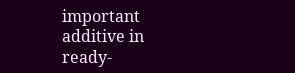important additive in ready-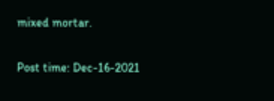mixed mortar.

Post time: Dec-16-2021